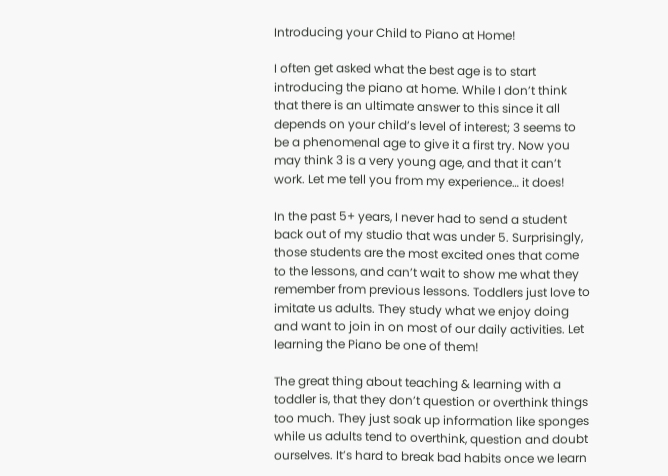Introducing your Child to Piano at Home!

I often get asked what the best age is to start introducing the piano at home. While I don’t think that there is an ultimate answer to this since it all depends on your child’s level of interest; 3 seems to be a phenomenal age to give it a first try. Now you may think 3 is a very young age, and that it can’t work. Let me tell you from my experience… it does!

In the past 5+ years, I never had to send a student back out of my studio that was under 5. Surprisingly, those students are the most excited ones that come to the lessons, and can’t wait to show me what they remember from previous lessons. Toddlers just love to imitate us adults. They study what we enjoy doing and want to join in on most of our daily activities. Let learning the Piano be one of them!

The great thing about teaching & learning with a toddler is, that they don’t question or overthink things too much. They just soak up information like sponges while us adults tend to overthink, question and doubt ourselves. It’s hard to break bad habits once we learn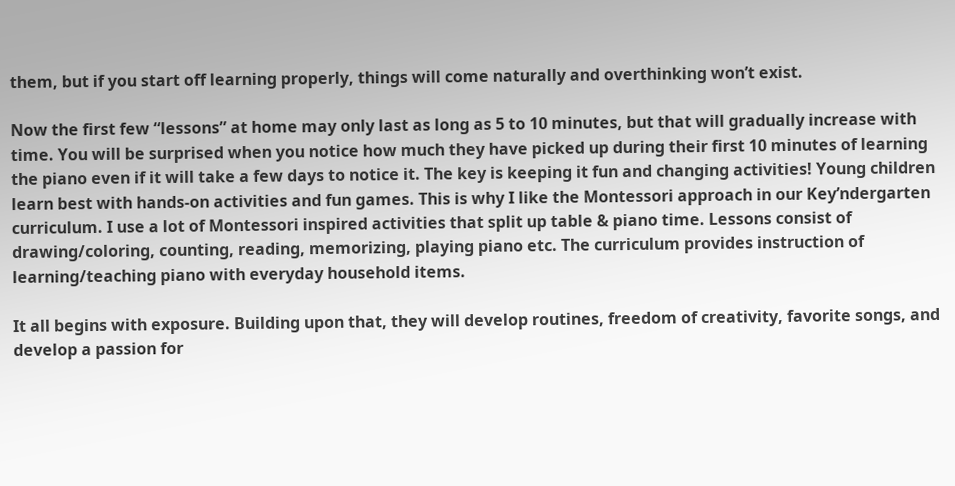them, but if you start off learning properly, things will come naturally and overthinking won’t exist.

Now the first few “lessons” at home may only last as long as 5 to 10 minutes, but that will gradually increase with time. You will be surprised when you notice how much they have picked up during their first 10 minutes of learning the piano even if it will take a few days to notice it. The key is keeping it fun and changing activities! Young children learn best with hands-on activities and fun games. This is why I like the Montessori approach in our Key’ndergarten curriculum. I use a lot of Montessori inspired activities that split up table & piano time. Lessons consist of drawing/coloring, counting, reading, memorizing, playing piano etc. The curriculum provides instruction of learning/teaching piano with everyday household items.

It all begins with exposure. Building upon that, they will develop routines, freedom of creativity, favorite songs, and develop a passion for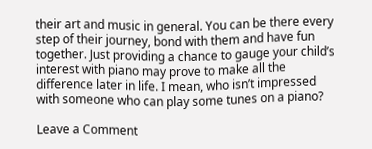their art and music in general. You can be there every step of their journey, bond with them and have fun together. Just providing a chance to gauge your child’s interest with piano may prove to make all the difference later in life. I mean, who isn’t impressed with someone who can play some tunes on a piano?

Leave a Comment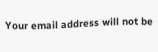Your email address will not be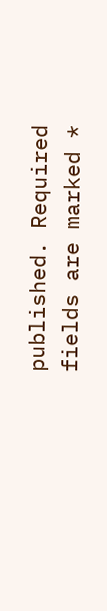published. Required fields are marked *